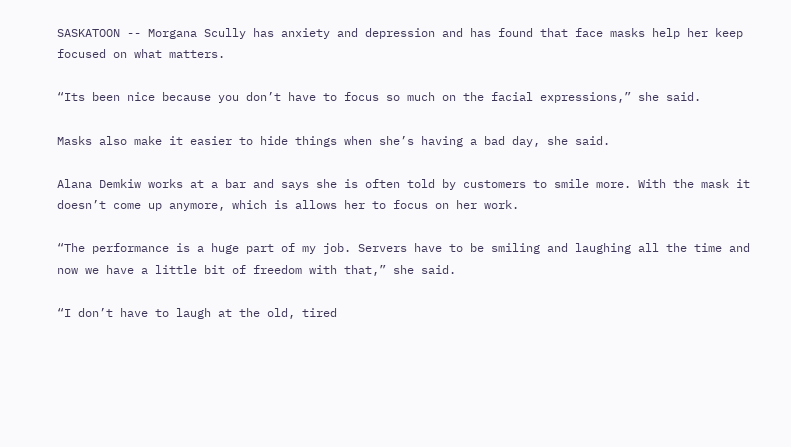SASKATOON -- Morgana Scully has anxiety and depression and has found that face masks help her keep focused on what matters.

“Its been nice because you don’t have to focus so much on the facial expressions,” she said.

Masks also make it easier to hide things when she’s having a bad day, she said.

Alana Demkiw works at a bar and says she is often told by customers to smile more. With the mask it doesn’t come up anymore, which is allows her to focus on her work.

“The performance is a huge part of my job. Servers have to be smiling and laughing all the time and now we have a little bit of freedom with that,” she said.

“I don’t have to laugh at the old, tired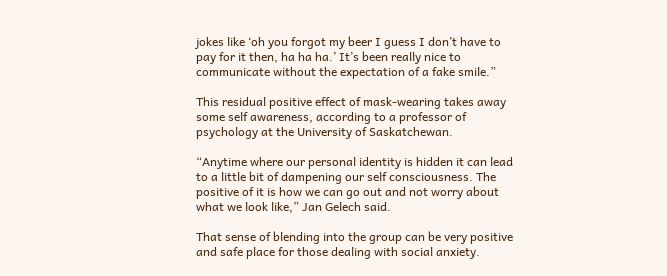jokes like ‘oh you forgot my beer I guess I don’t have to pay for it then, ha ha ha.’ It’s been really nice to communicate without the expectation of a fake smile.”

This residual positive effect of mask-wearing takes away some self awareness, according to a professor of psychology at the University of Saskatchewan.

“Anytime where our personal identity is hidden it can lead to a little bit of dampening our self consciousness. The positive of it is how we can go out and not worry about what we look like,” Jan Gelech said.

That sense of blending into the group can be very positive and safe place for those dealing with social anxiety.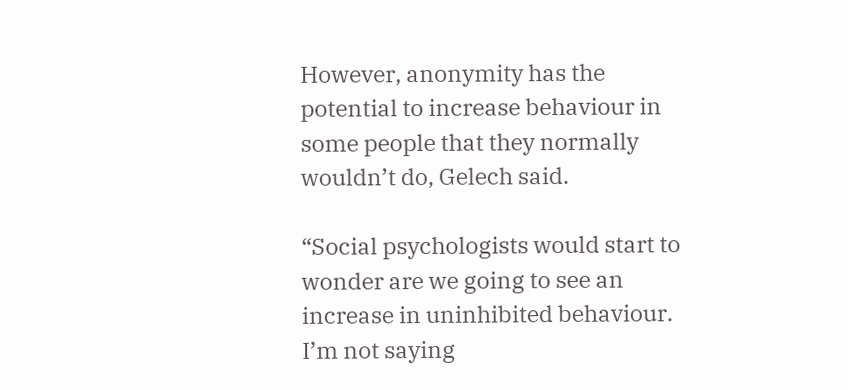However, anonymity has the potential to increase behaviour in some people that they normally wouldn’t do, Gelech said.

“Social psychologists would start to wonder are we going to see an increase in uninhibited behaviour. I’m not saying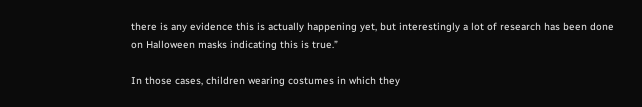there is any evidence this is actually happening yet, but interestingly a lot of research has been done on Halloween masks indicating this is true.”

In those cases, children wearing costumes in which they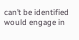can’t be identified would engage in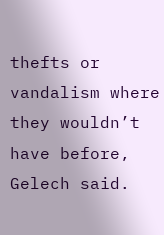thefts or vandalism where they wouldn’t have before, Gelech said.